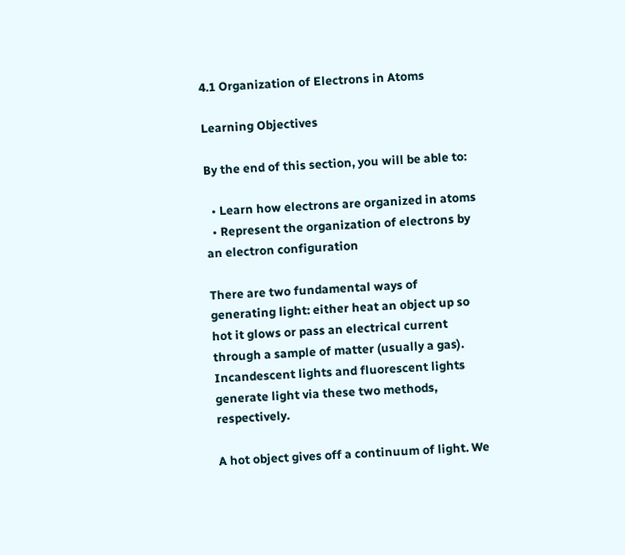4.1 Organization of Electrons in Atoms

Learning Objectives

By the end of this section, you will be able to:

  • Learn how electrons are organized in atoms
  • Represent the organization of electrons by an electron configuration

There are two fundamental ways of generating light: either heat an object up so hot it glows or pass an electrical current through a sample of matter (usually a gas). Incandescent lights and fluorescent lights generate light via these two methods, respectively.

A hot object gives off a continuum of light. We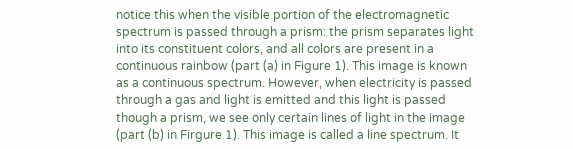notice this when the visible portion of the electromagnetic spectrum is passed through a prism: the prism separates light into its constituent colors, and all colors are present in a continuous rainbow (part (a) in Figure 1). This image is known as a continuous spectrum. However, when electricity is passed through a gas and light is emitted and this light is passed though a prism, we see only certain lines of light in the image (part (b) in Firgure 1). This image is called a line spectrum. It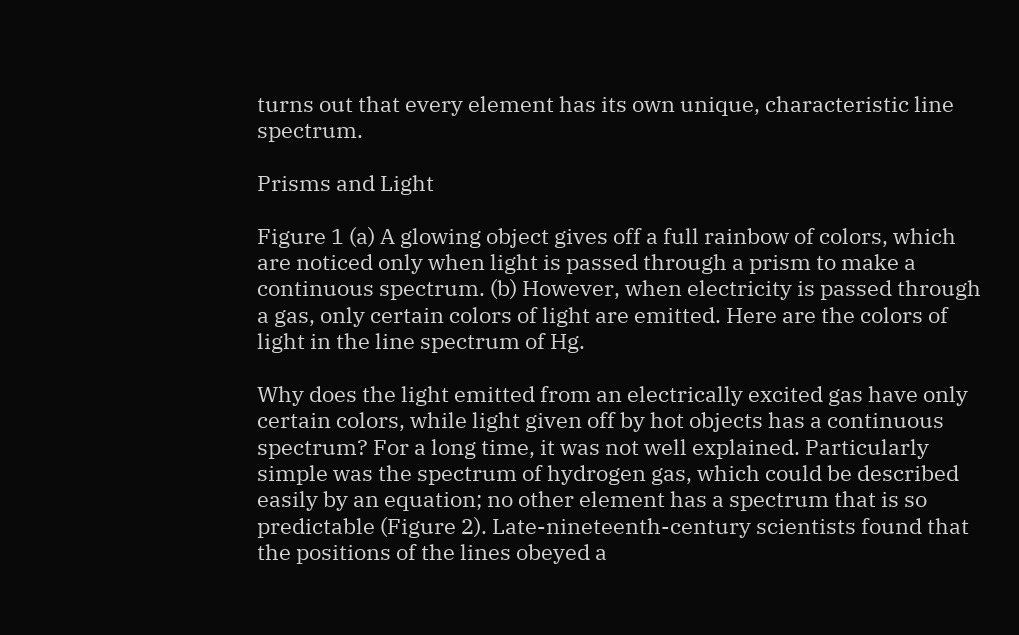turns out that every element has its own unique, characteristic line spectrum.

Prisms and Light

Figure 1 (a) A glowing object gives off a full rainbow of colors, which are noticed only when light is passed through a prism to make a continuous spectrum. (b) However, when electricity is passed through a gas, only certain colors of light are emitted. Here are the colors of light in the line spectrum of Hg.

Why does the light emitted from an electrically excited gas have only certain colors, while light given off by hot objects has a continuous spectrum? For a long time, it was not well explained. Particularly simple was the spectrum of hydrogen gas, which could be described easily by an equation; no other element has a spectrum that is so predictable (Figure 2). Late-nineteenth-century scientists found that the positions of the lines obeyed a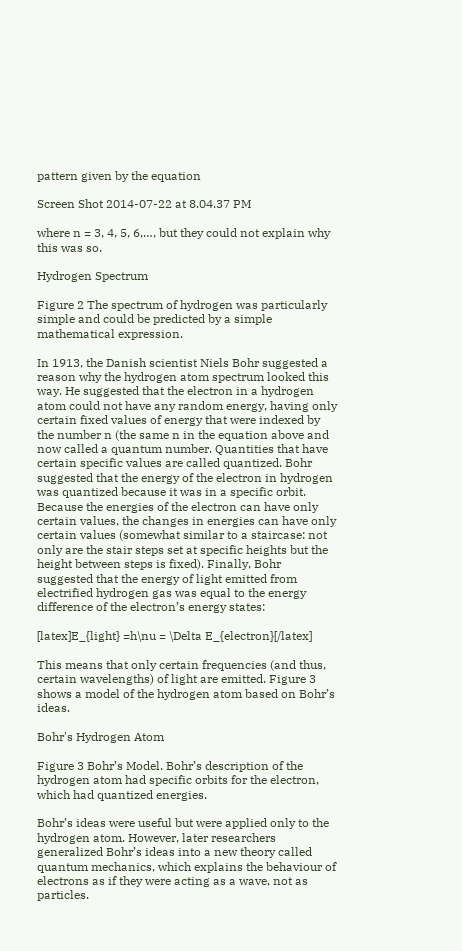pattern given by the equation

Screen Shot 2014-07-22 at 8.04.37 PM

where n = 3, 4, 5, 6,…, but they could not explain why this was so.

Hydrogen Spectrum

Figure 2 The spectrum of hydrogen was particularly simple and could be predicted by a simple mathematical expression.

In 1913, the Danish scientist Niels Bohr suggested a reason why the hydrogen atom spectrum looked this way. He suggested that the electron in a hydrogen atom could not have any random energy, having only certain fixed values of energy that were indexed by the number n (the same n in the equation above and now called a quantum number. Quantities that have certain specific values are called quantized. Bohr suggested that the energy of the electron in hydrogen was quantized because it was in a specific orbit. Because the energies of the electron can have only certain values, the changes in energies can have only certain values (somewhat similar to a staircase: not only are the stair steps set at specific heights but the height between steps is fixed). Finally, Bohr suggested that the energy of light emitted from electrified hydrogen gas was equal to the energy difference of the electron’s energy states:

[latex]E_{light} =h\nu = \Delta E_{electron}[/latex]

This means that only certain frequencies (and thus, certain wavelengths) of light are emitted. Figure 3 shows a model of the hydrogen atom based on Bohr’s ideas.

Bohr's Hydrogen Atom

Figure 3 Bohr’s Model. Bohr’s description of the hydrogen atom had specific orbits for the electron, which had quantized energies.

Bohr’s ideas were useful but were applied only to the hydrogen atom. However, later researchers generalized Bohr’s ideas into a new theory called quantum mechanics, which explains the behaviour of electrons as if they were acting as a wave, not as particles.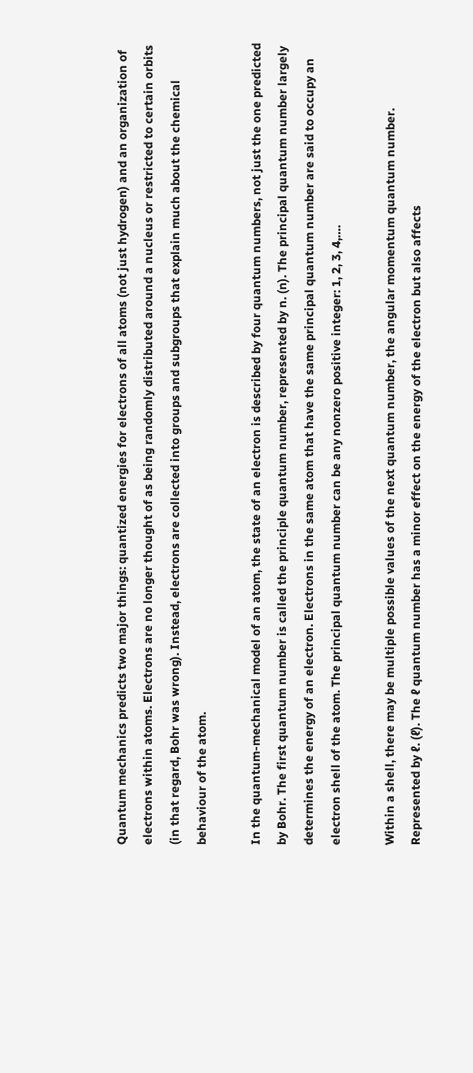Quantum mechanics predicts two major things: quantized energies for electrons of all atoms (not just hydrogen) and an organization of electrons within atoms. Electrons are no longer thought of as being randomly distributed around a nucleus or restricted to certain orbits (in that regard, Bohr was wrong). Instead, electrons are collected into groups and subgroups that explain much about the chemical behaviour of the atom.

In the quantum-mechanical model of an atom, the state of an electron is described by four quantum numbers, not just the one predicted by Bohr. The first quantum number is called the principle quantum number, represented by n. (n). The principal quantum number largely determines the energy of an electron. Electrons in the same atom that have the same principal quantum number are said to occupy an electron shell of the atom. The principal quantum number can be any nonzero positive integer: 1, 2, 3, 4,….

Within a shell, there may be multiple possible values of the next quantum number, the angular momentum quantum number. Represented by ℓ. (ℓ). The ℓ quantum number has a minor effect on the energy of the electron but also affects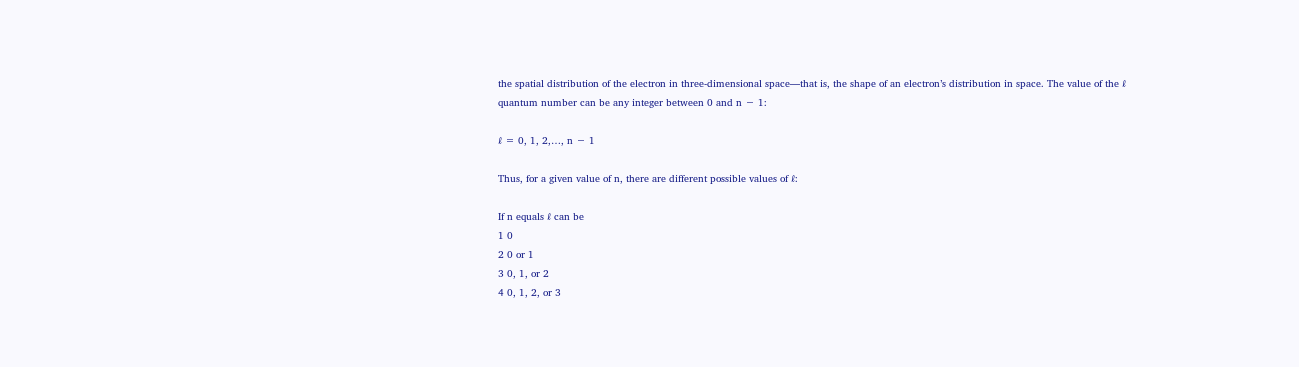the spatial distribution of the electron in three-dimensional space—that is, the shape of an electron’s distribution in space. The value of the ℓ quantum number can be any integer between 0 and n − 1:

ℓ = 0, 1, 2,…, n − 1

Thus, for a given value of n, there are different possible values of ℓ:

If n equals ℓ can be
1 0
2 0 or 1
3 0, 1, or 2
4 0, 1, 2, or 3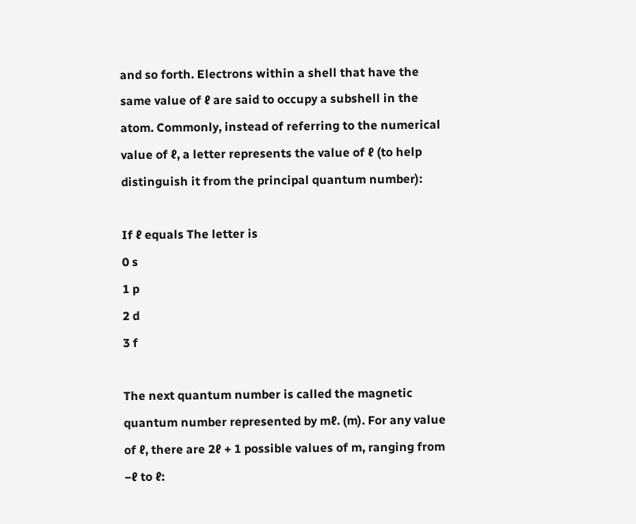and so forth. Electrons within a shell that have the same value of ℓ are said to occupy a subshell in the atom. Commonly, instead of referring to the numerical value of ℓ, a letter represents the value of ℓ (to help distinguish it from the principal quantum number):

If ℓ equals The letter is
0 s
1 p
2 d
3 f

The next quantum number is called the magnetic quantum number represented by mℓ. (m). For any value of ℓ, there are 2ℓ + 1 possible values of m, ranging from −ℓ to ℓ: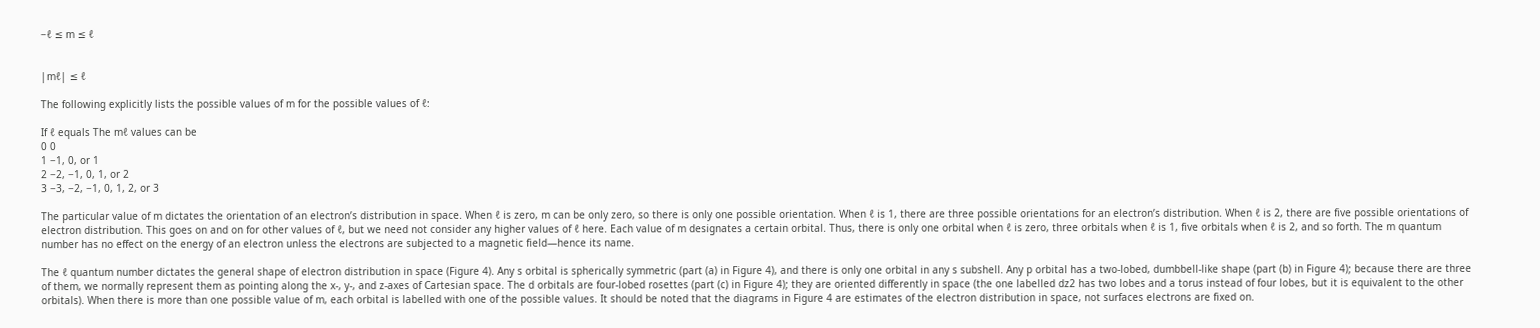−ℓ ≤ m ≤ ℓ


|mℓ| ≤ ℓ

The following explicitly lists the possible values of m for the possible values of ℓ:

If ℓ equals The mℓ values can be
0 0
1 −1, 0, or 1
2 −2, −1, 0, 1, or 2
3 −3, −2, −1, 0, 1, 2, or 3

The particular value of m dictates the orientation of an electron’s distribution in space. When ℓ is zero, m can be only zero, so there is only one possible orientation. When ℓ is 1, there are three possible orientations for an electron’s distribution. When ℓ is 2, there are five possible orientations of electron distribution. This goes on and on for other values of ℓ, but we need not consider any higher values of ℓ here. Each value of m designates a certain orbital. Thus, there is only one orbital when ℓ is zero, three orbitals when ℓ is 1, five orbitals when ℓ is 2, and so forth. The m quantum number has no effect on the energy of an electron unless the electrons are subjected to a magnetic field—hence its name.

The ℓ quantum number dictates the general shape of electron distribution in space (Figure 4). Any s orbital is spherically symmetric (part (a) in Figure 4), and there is only one orbital in any s subshell. Any p orbital has a two-lobed, dumbbell-like shape (part (b) in Figure 4); because there are three of them, we normally represent them as pointing along the x-, y-, and z-axes of Cartesian space. The d orbitals are four-lobed rosettes (part (c) in Figure 4); they are oriented differently in space (the one labelled dz2 has two lobes and a torus instead of four lobes, but it is equivalent to the other orbitals). When there is more than one possible value of m, each orbital is labelled with one of the possible values. It should be noted that the diagrams in Figure 4 are estimates of the electron distribution in space, not surfaces electrons are fixed on.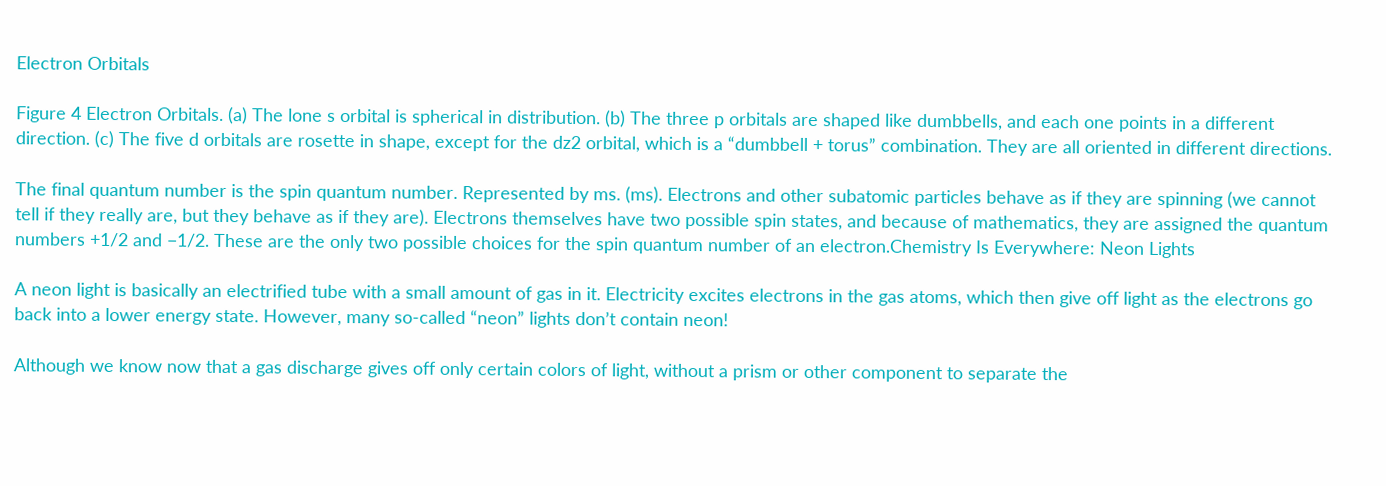Electron Orbitals

Figure 4 Electron Orbitals. (a) The lone s orbital is spherical in distribution. (b) The three p orbitals are shaped like dumbbells, and each one points in a different direction. (c) The five d orbitals are rosette in shape, except for the dz2 orbital, which is a “dumbbell + torus” combination. They are all oriented in different directions.

The final quantum number is the spin quantum number. Represented by ms. (ms). Electrons and other subatomic particles behave as if they are spinning (we cannot tell if they really are, but they behave as if they are). Electrons themselves have two possible spin states, and because of mathematics, they are assigned the quantum numbers +1/2 and −1/2. These are the only two possible choices for the spin quantum number of an electron.Chemistry Is Everywhere: Neon Lights

A neon light is basically an electrified tube with a small amount of gas in it. Electricity excites electrons in the gas atoms, which then give off light as the electrons go back into a lower energy state. However, many so-called “neon” lights don’t contain neon!

Although we know now that a gas discharge gives off only certain colors of light, without a prism or other component to separate the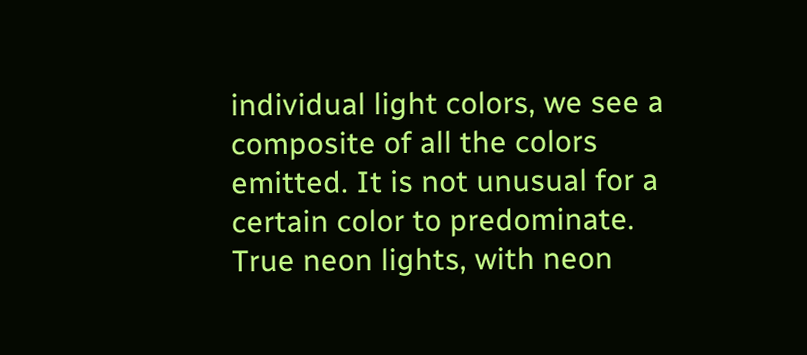individual light colors, we see a composite of all the colors emitted. It is not unusual for a certain color to predominate. True neon lights, with neon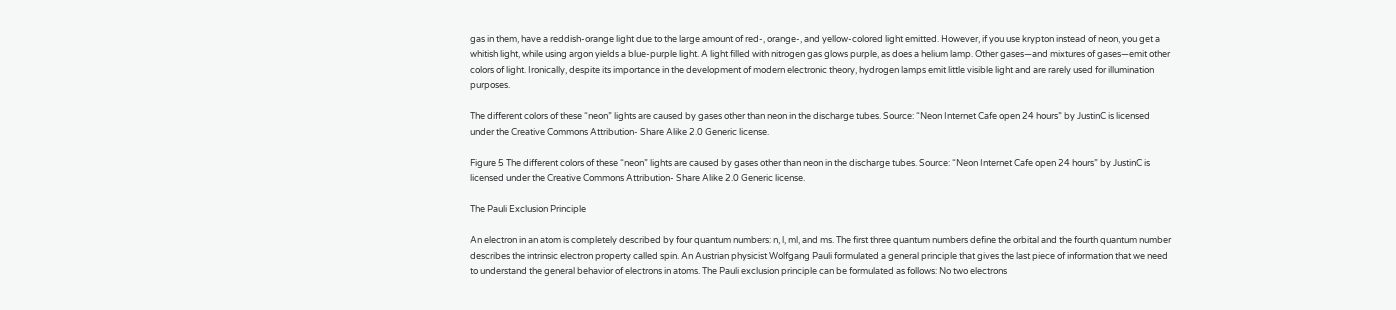gas in them, have a reddish-orange light due to the large amount of red-, orange-, and yellow-colored light emitted. However, if you use krypton instead of neon, you get a whitish light, while using argon yields a blue-purple light. A light filled with nitrogen gas glows purple, as does a helium lamp. Other gases—and mixtures of gases—emit other colors of light. Ironically, despite its importance in the development of modern electronic theory, hydrogen lamps emit little visible light and are rarely used for illumination purposes.

The different colors of these “neon” lights are caused by gases other than neon in the discharge tubes. Source: “Neon Internet Cafe open 24 hours” by JustinC is licensed under the Creative Commons Attribution- Share Alike 2.0 Generic license.

Figure 5 The different colors of these “neon” lights are caused by gases other than neon in the discharge tubes. Source: “Neon Internet Cafe open 24 hours” by JustinC is licensed under the Creative Commons Attribution- Share Alike 2.0 Generic license.

The Pauli Exclusion Principle

An electron in an atom is completely described by four quantum numbers: n, l, ml, and ms. The first three quantum numbers define the orbital and the fourth quantum number describes the intrinsic electron property called spin. An Austrian physicist Wolfgang Pauli formulated a general principle that gives the last piece of information that we need to understand the general behavior of electrons in atoms. The Pauli exclusion principle can be formulated as follows: No two electrons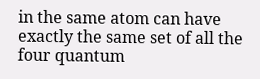in the same atom can have exactly the same set of all the four quantum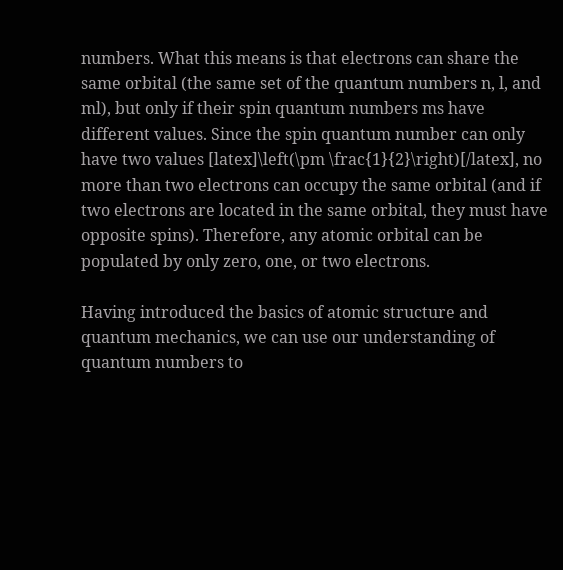numbers. What this means is that electrons can share the same orbital (the same set of the quantum numbers n, l, and ml), but only if their spin quantum numbers ms have different values. Since the spin quantum number can only have two values [latex]\left(\pm \frac{1}{2}\right)[/latex], no more than two electrons can occupy the same orbital (and if two electrons are located in the same orbital, they must have opposite spins). Therefore, any atomic orbital can be populated by only zero, one, or two electrons.

Having introduced the basics of atomic structure and quantum mechanics, we can use our understanding of quantum numbers to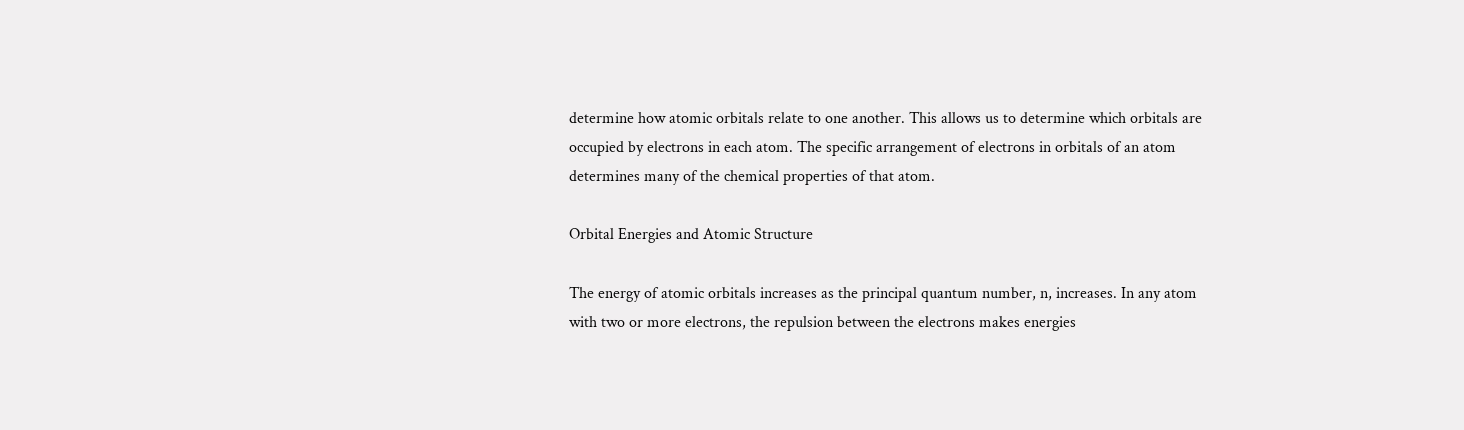determine how atomic orbitals relate to one another. This allows us to determine which orbitals are occupied by electrons in each atom. The specific arrangement of electrons in orbitals of an atom determines many of the chemical properties of that atom.

Orbital Energies and Atomic Structure

The energy of atomic orbitals increases as the principal quantum number, n, increases. In any atom with two or more electrons, the repulsion between the electrons makes energies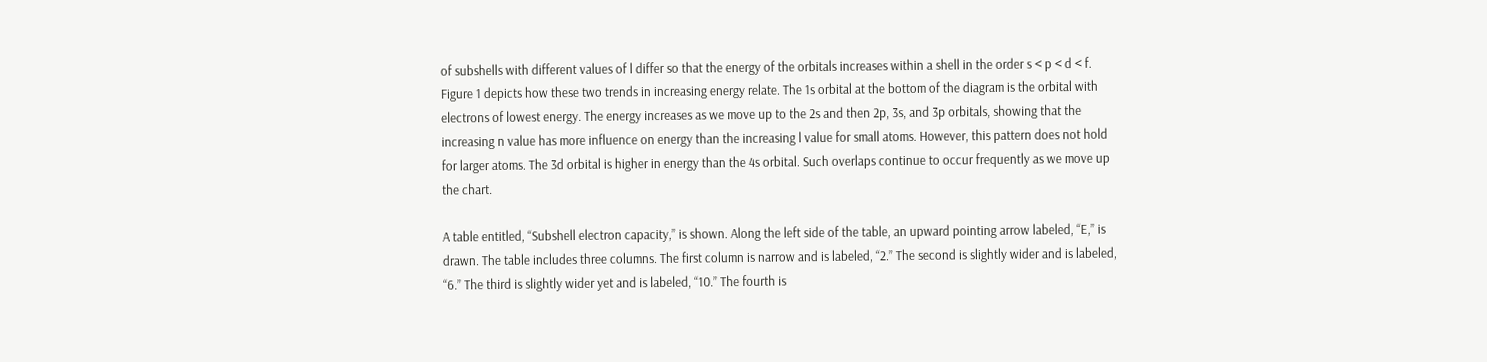of subshells with different values of l differ so that the energy of the orbitals increases within a shell in the order s < p < d < f. Figure 1 depicts how these two trends in increasing energy relate. The 1s orbital at the bottom of the diagram is the orbital with electrons of lowest energy. The energy increases as we move up to the 2s and then 2p, 3s, and 3p orbitals, showing that the increasing n value has more influence on energy than the increasing l value for small atoms. However, this pattern does not hold for larger atoms. The 3d orbital is higher in energy than the 4s orbital. Such overlaps continue to occur frequently as we move up the chart.

A table entitled, “Subshell electron capacity,” is shown. Along the left side of the table, an upward pointing arrow labeled, “E,” is drawn. The table includes three columns. The first column is narrow and is labeled, “2.” The second is slightly wider and is labeled, “6.” The third is slightly wider yet and is labeled, “10.” The fourth is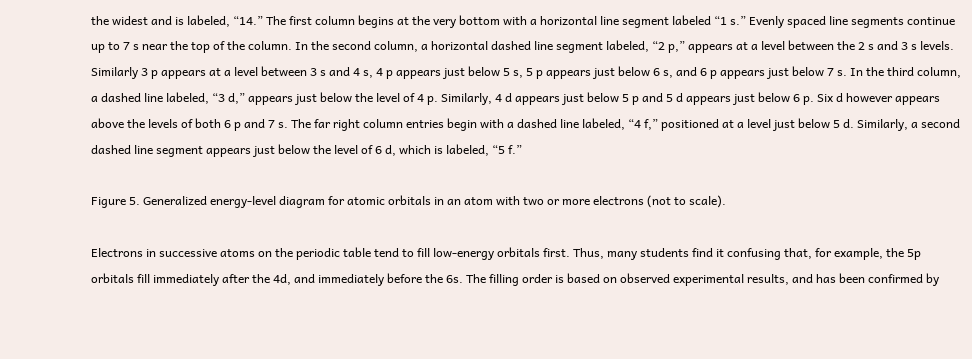the widest and is labeled, “14.” The first column begins at the very bottom with a horizontal line segment labeled “1 s.” Evenly spaced line segments continue up to 7 s near the top of the column. In the second column, a horizontal dashed line segment labeled, “2 p,” appears at a level between the 2 s and 3 s levels. Similarly 3 p appears at a level between 3 s and 4 s, 4 p appears just below 5 s, 5 p appears just below 6 s, and 6 p appears just below 7 s. In the third column, a dashed line labeled, “3 d,” appears just below the level of 4 p. Similarly, 4 d appears just below 5 p and 5 d appears just below 6 p. Six d however appears above the levels of both 6 p and 7 s. The far right column entries begin with a dashed line labeled, “4 f,” positioned at a level just below 5 d. Similarly, a second dashed line segment appears just below the level of 6 d, which is labeled, “5 f.”

Figure 5. Generalized energy-level diagram for atomic orbitals in an atom with two or more electrons (not to scale).

Electrons in successive atoms on the periodic table tend to fill low-energy orbitals first. Thus, many students find it confusing that, for example, the 5p orbitals fill immediately after the 4d, and immediately before the 6s. The filling order is based on observed experimental results, and has been confirmed by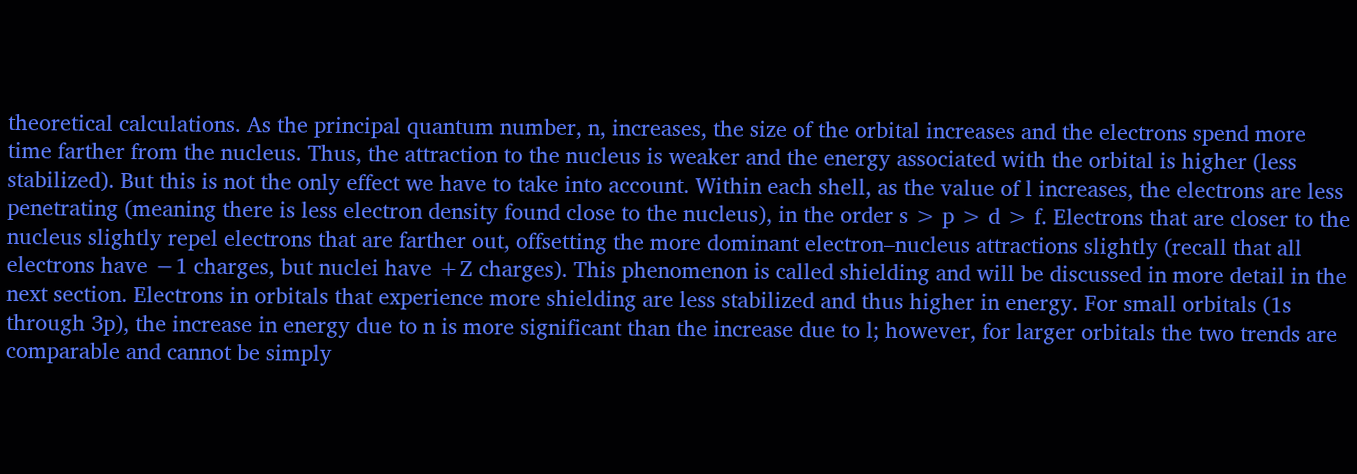theoretical calculations. As the principal quantum number, n, increases, the size of the orbital increases and the electrons spend more time farther from the nucleus. Thus, the attraction to the nucleus is weaker and the energy associated with the orbital is higher (less stabilized). But this is not the only effect we have to take into account. Within each shell, as the value of l increases, the electrons are less penetrating (meaning there is less electron density found close to the nucleus), in the order s > p > d > f. Electrons that are closer to the nucleus slightly repel electrons that are farther out, offsetting the more dominant electron–nucleus attractions slightly (recall that all electrons have −1 charges, but nuclei have +Z charges). This phenomenon is called shielding and will be discussed in more detail in the next section. Electrons in orbitals that experience more shielding are less stabilized and thus higher in energy. For small orbitals (1s through 3p), the increase in energy due to n is more significant than the increase due to l; however, for larger orbitals the two trends are comparable and cannot be simply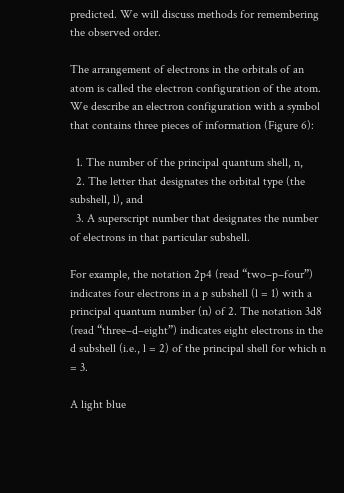predicted. We will discuss methods for remembering the observed order.

The arrangement of electrons in the orbitals of an atom is called the electron configuration of the atom. We describe an electron configuration with a symbol that contains three pieces of information (Figure 6):

  1. The number of the principal quantum shell, n,
  2. The letter that designates the orbital type (the subshell, l), and
  3. A superscript number that designates the number of electrons in that particular subshell.

For example, the notation 2p4 (read “two–p–four”) indicates four electrons in a p subshell (l = 1) with a principal quantum number (n) of 2. The notation 3d8 (read “three–d–eight”) indicates eight electrons in the d subshell (i.e., l = 2) of the principal shell for which n = 3.

A light blue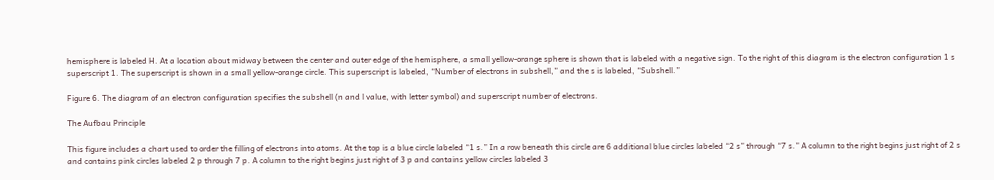hemisphere is labeled H. At a location about midway between the center and outer edge of the hemisphere, a small yellow-orange sphere is shown that is labeled with a negative sign. To the right of this diagram is the electron configuration 1 s superscript 1. The superscript is shown in a small yellow-orange circle. This superscript is labeled, “Number of electrons in subshell,” and the s is labeled, “Subshell.”

Figure 6. The diagram of an electron configuration specifies the subshell (n and l value, with letter symbol) and superscript number of electrons.

The Aufbau Principle

This figure includes a chart used to order the filling of electrons into atoms. At the top is a blue circle labeled “1 s.” In a row beneath this circle are 6 additional blue circles labeled “2 s” through “7 s.” A column to the right begins just right of 2 s and contains pink circles labeled 2 p through 7 p. A column to the right begins just right of 3 p and contains yellow circles labeled 3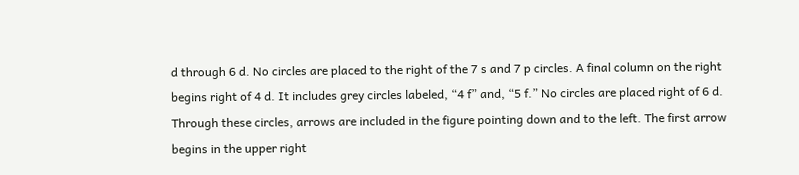d through 6 d. No circles are placed to the right of the 7 s and 7 p circles. A final column on the right begins right of 4 d. It includes grey circles labeled, “4 f” and, “5 f.” No circles are placed right of 6 d. Through these circles, arrows are included in the figure pointing down and to the left. The first arrow begins in the upper right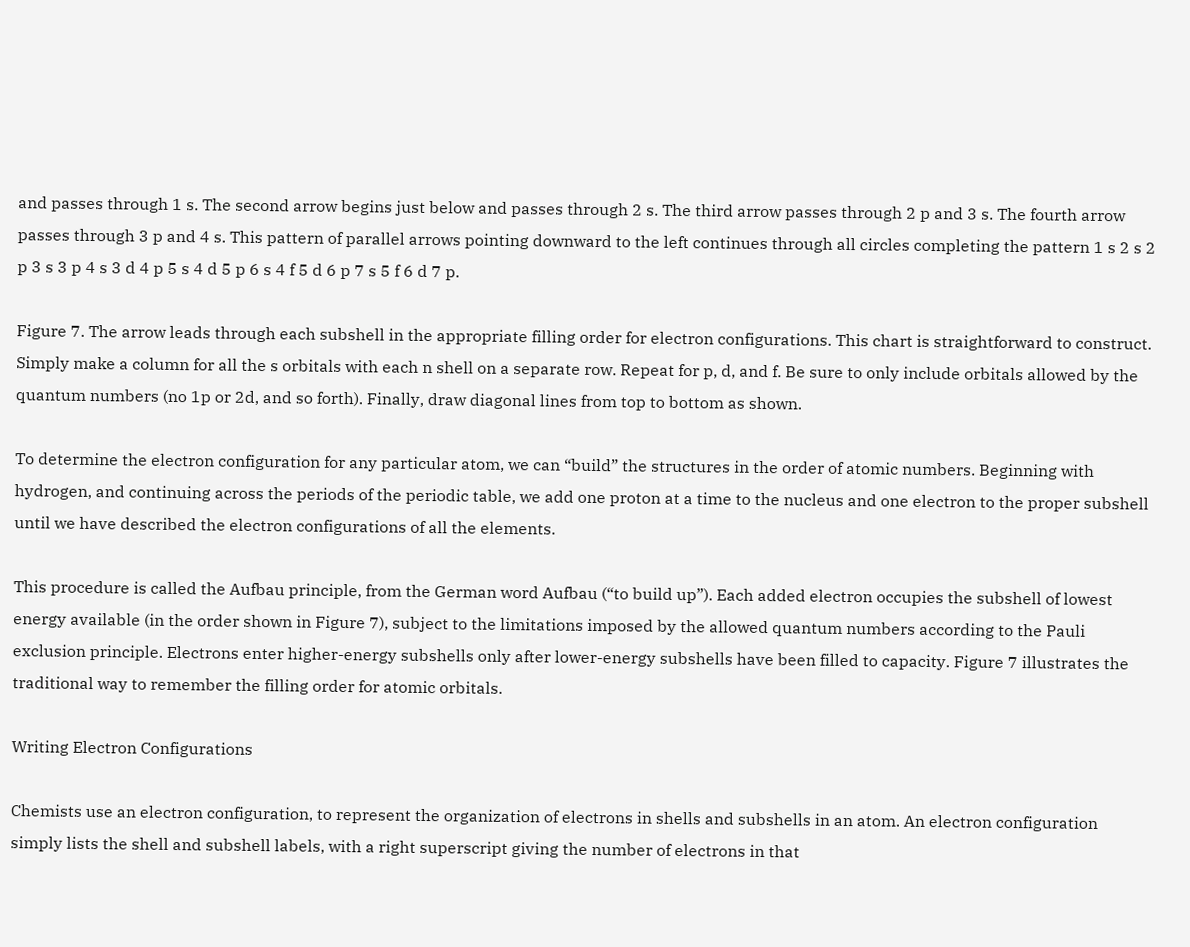and passes through 1 s. The second arrow begins just below and passes through 2 s. The third arrow passes through 2 p and 3 s. The fourth arrow passes through 3 p and 4 s. This pattern of parallel arrows pointing downward to the left continues through all circles completing the pattern 1 s 2 s 2 p 3 s 3 p 4 s 3 d 4 p 5 s 4 d 5 p 6 s 4 f 5 d 6 p 7 s 5 f 6 d 7 p.

Figure 7. The arrow leads through each subshell in the appropriate filling order for electron configurations. This chart is straightforward to construct. Simply make a column for all the s orbitals with each n shell on a separate row. Repeat for p, d, and f. Be sure to only include orbitals allowed by the quantum numbers (no 1p or 2d, and so forth). Finally, draw diagonal lines from top to bottom as shown.

To determine the electron configuration for any particular atom, we can “build” the structures in the order of atomic numbers. Beginning with hydrogen, and continuing across the periods of the periodic table, we add one proton at a time to the nucleus and one electron to the proper subshell until we have described the electron configurations of all the elements.

This procedure is called the Aufbau principle, from the German word Aufbau (“to build up”). Each added electron occupies the subshell of lowest energy available (in the order shown in Figure 7), subject to the limitations imposed by the allowed quantum numbers according to the Pauli exclusion principle. Electrons enter higher-energy subshells only after lower-energy subshells have been filled to capacity. Figure 7 illustrates the traditional way to remember the filling order for atomic orbitals.

Writing Electron Configurations

Chemists use an electron configuration, to represent the organization of electrons in shells and subshells in an atom. An electron configuration simply lists the shell and subshell labels, with a right superscript giving the number of electrons in that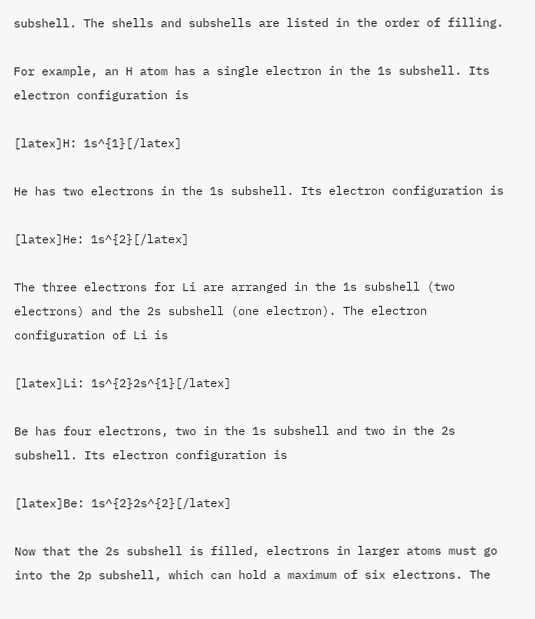subshell. The shells and subshells are listed in the order of filling.

For example, an H atom has a single electron in the 1s subshell. Its electron configuration is

[latex]H: 1s^{1}[/latex]

He has two electrons in the 1s subshell. Its electron configuration is

[latex]He: 1s^{2}[/latex]

The three electrons for Li are arranged in the 1s subshell (two electrons) and the 2s subshell (one electron). The electron configuration of Li is

[latex]Li: 1s^{2}2s^{1}[/latex]

Be has four electrons, two in the 1s subshell and two in the 2s subshell. Its electron configuration is

[latex]Be: 1s^{2}2s^{2}[/latex]

Now that the 2s subshell is filled, electrons in larger atoms must go into the 2p subshell, which can hold a maximum of six electrons. The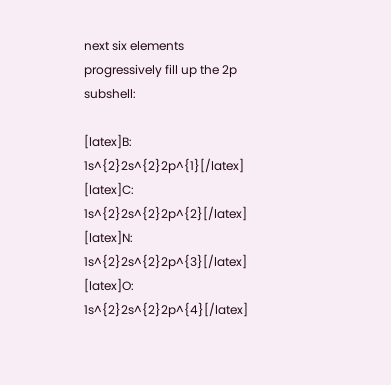next six elements progressively fill up the 2p subshell:

[latex]B: 1s^{2}2s^{2}2p^{1}[/latex]
[latex]C: 1s^{2}2s^{2}2p^{2}[/latex]
[latex]N: 1s^{2}2s^{2}2p^{3}[/latex]
[latex]O: 1s^{2}2s^{2}2p^{4}[/latex]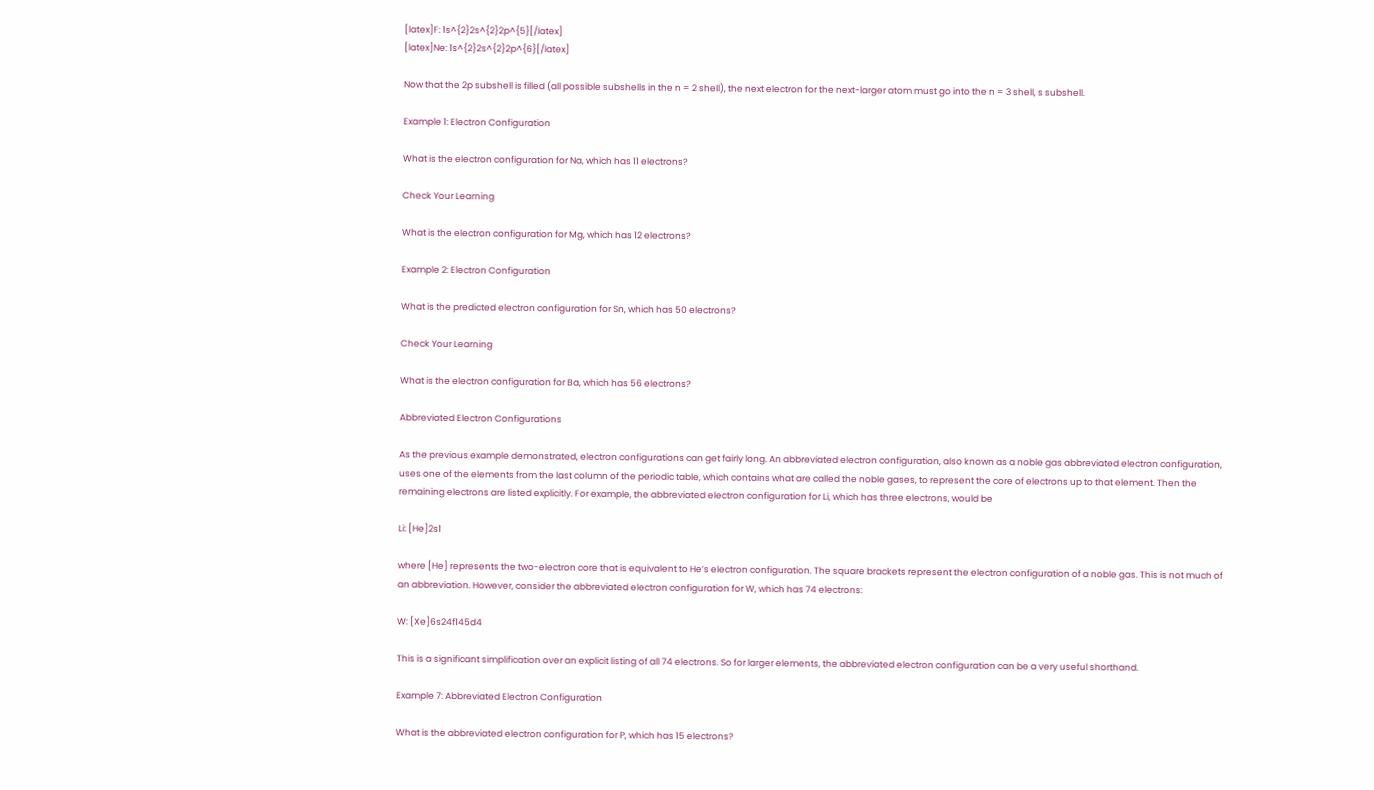[latex]F: 1s^{2}2s^{2}2p^{5}[/latex]
[latex]Ne: 1s^{2}2s^{2}2p^{6}[/latex]

Now that the 2p subshell is filled (all possible subshells in the n = 2 shell), the next electron for the next-larger atom must go into the n = 3 shell, s subshell.

Example 1: Electron Configuration

What is the electron configuration for Na, which has 11 electrons?

Check Your Learning

What is the electron configuration for Mg, which has 12 electrons?

Example 2: Electron Configuration

What is the predicted electron configuration for Sn, which has 50 electrons?

Check Your Learning

What is the electron configuration for Ba, which has 56 electrons?

Abbreviated Electron Configurations

As the previous example demonstrated, electron configurations can get fairly long. An abbreviated electron configuration, also known as a noble gas abbreviated electron configuration,  uses one of the elements from the last column of the periodic table, which contains what are called the noble gases, to represent the core of electrons up to that element. Then the remaining electrons are listed explicitly. For example, the abbreviated electron configuration for Li, which has three electrons, would be

Li: [He]2s1

where [He] represents the two-electron core that is equivalent to He’s electron configuration. The square brackets represent the electron configuration of a noble gas. This is not much of an abbreviation. However, consider the abbreviated electron configuration for W, which has 74 electrons:

W: [Xe]6s24f145d4

This is a significant simplification over an explicit listing of all 74 electrons. So for larger elements, the abbreviated electron configuration can be a very useful shorthand.

Example 7: Abbreviated Electron Configuration

What is the abbreviated electron configuration for P, which has 15 electrons?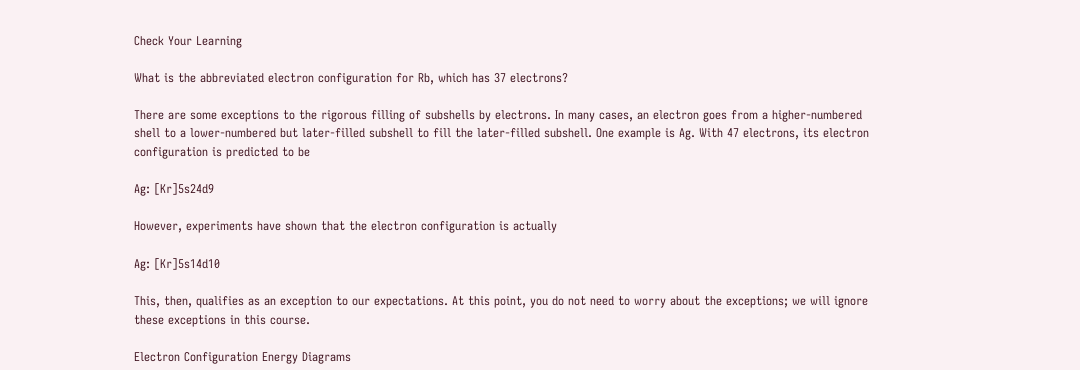Check Your Learning

What is the abbreviated electron configuration for Rb, which has 37 electrons?

There are some exceptions to the rigorous filling of subshells by electrons. In many cases, an electron goes from a higher-numbered shell to a lower-numbered but later-filled subshell to fill the later-filled subshell. One example is Ag. With 47 electrons, its electron configuration is predicted to be

Ag: [Kr]5s24d9

However, experiments have shown that the electron configuration is actually

Ag: [Kr]5s14d10

This, then, qualifies as an exception to our expectations. At this point, you do not need to worry about the exceptions; we will ignore these exceptions in this course.

Electron Configuration Energy Diagrams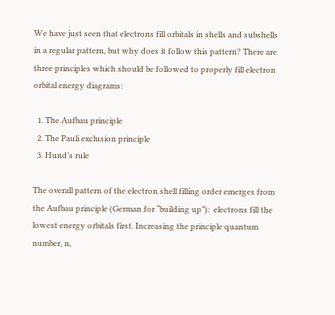We have just seen that electrons fill orbitals in shells and subshells in a regular pattern, but why does it follow this pattern? There are three principles which should be followed to properly fill electron orbital energy diagrams:

  1. The Aufbau principle
  2. The Pauli exclusion principle
  3. Hund’s rule

The overall pattern of the electron shell filling order emerges from the Aufbau principle (German for “building up”):  electrons fill the lowest energy orbitals first. Increasing the principle quantum number, n,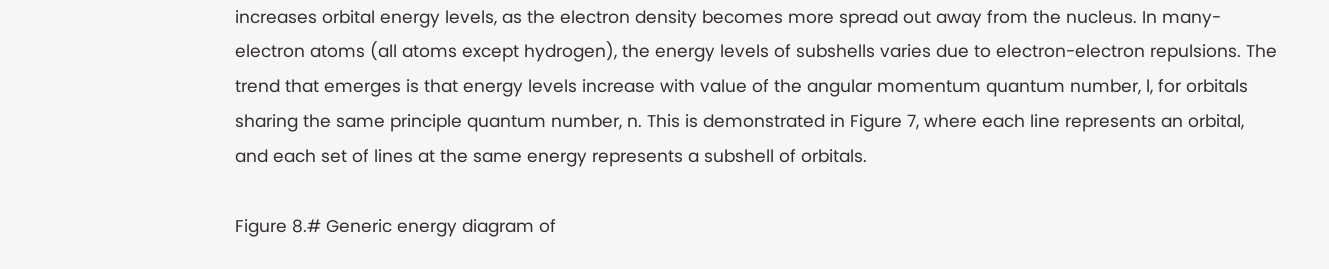increases orbital energy levels, as the electron density becomes more spread out away from the nucleus. In many-electron atoms (all atoms except hydrogen), the energy levels of subshells varies due to electron-electron repulsions. The trend that emerges is that energy levels increase with value of the angular momentum quantum number, l, for orbitals sharing the same principle quantum number, n. This is demonstrated in Figure 7, where each line represents an orbital, and each set of lines at the same energy represents a subshell of orbitals.

Figure 8.# Generic energy diagram of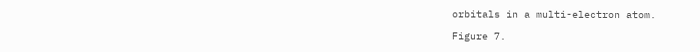orbitals in a multi-electron atom.

Figure 7.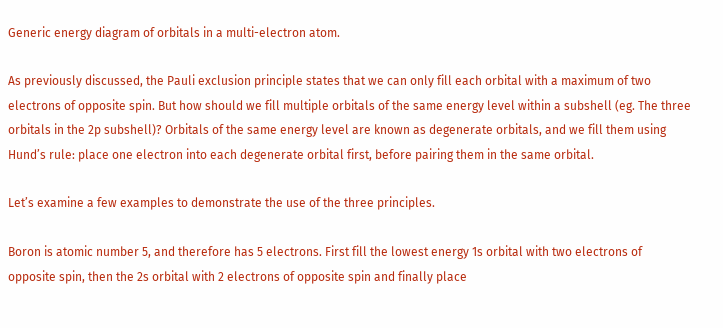Generic energy diagram of orbitals in a multi-electron atom.

As previously discussed, the Pauli exclusion principle states that we can only fill each orbital with a maximum of two electrons of opposite spin. But how should we fill multiple orbitals of the same energy level within a subshell (eg. The three orbitals in the 2p subshell)? Orbitals of the same energy level are known as degenerate orbitals, and we fill them using Hund’s rule: place one electron into each degenerate orbital first, before pairing them in the same orbital.

Let’s examine a few examples to demonstrate the use of the three principles.

Boron is atomic number 5, and therefore has 5 electrons. First fill the lowest energy 1s orbital with two electrons of opposite spin, then the 2s orbital with 2 electrons of opposite spin and finally place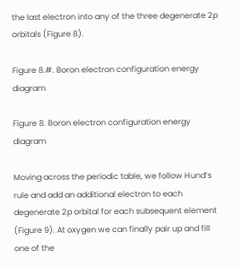the last electron into any of the three degenerate 2p orbitals (Figure 8).

Figure 8.#. Boron electron configuration energy diagram

Figure 8. Boron electron configuration energy diagram

Moving across the periodic table, we follow Hund’s rule and add an additional electron to each degenerate 2p orbital for each subsequent element (Figure 9). At oxygen we can finally pair up and fill one of the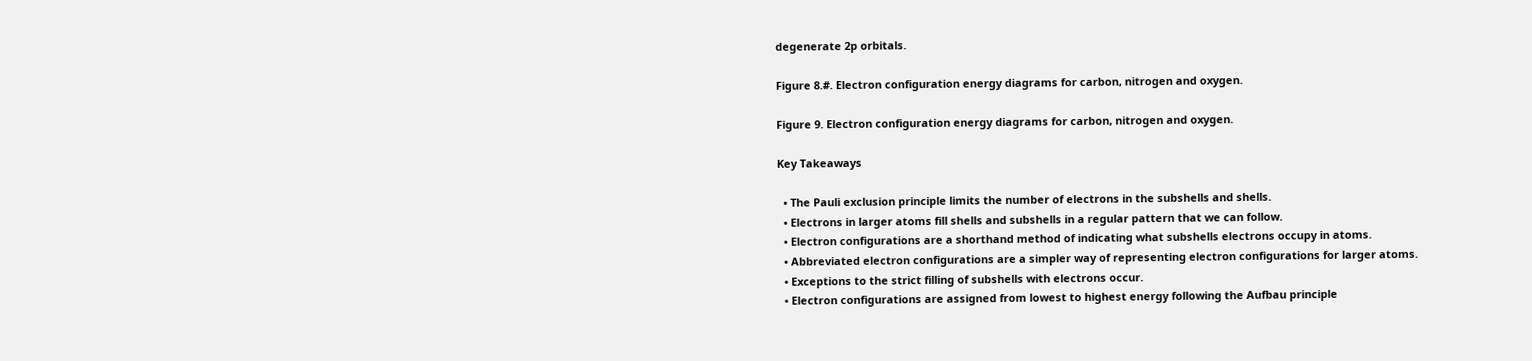degenerate 2p orbitals.

Figure 8.#. Electron configuration energy diagrams for carbon, nitrogen and oxygen.

Figure 9. Electron configuration energy diagrams for carbon, nitrogen and oxygen.

Key Takeaways

  • The Pauli exclusion principle limits the number of electrons in the subshells and shells.
  • Electrons in larger atoms fill shells and subshells in a regular pattern that we can follow.
  • Electron configurations are a shorthand method of indicating what subshells electrons occupy in atoms.
  • Abbreviated electron configurations are a simpler way of representing electron configurations for larger atoms.
  • Exceptions to the strict filling of subshells with electrons occur.
  • Electron configurations are assigned from lowest to highest energy following the Aufbau principle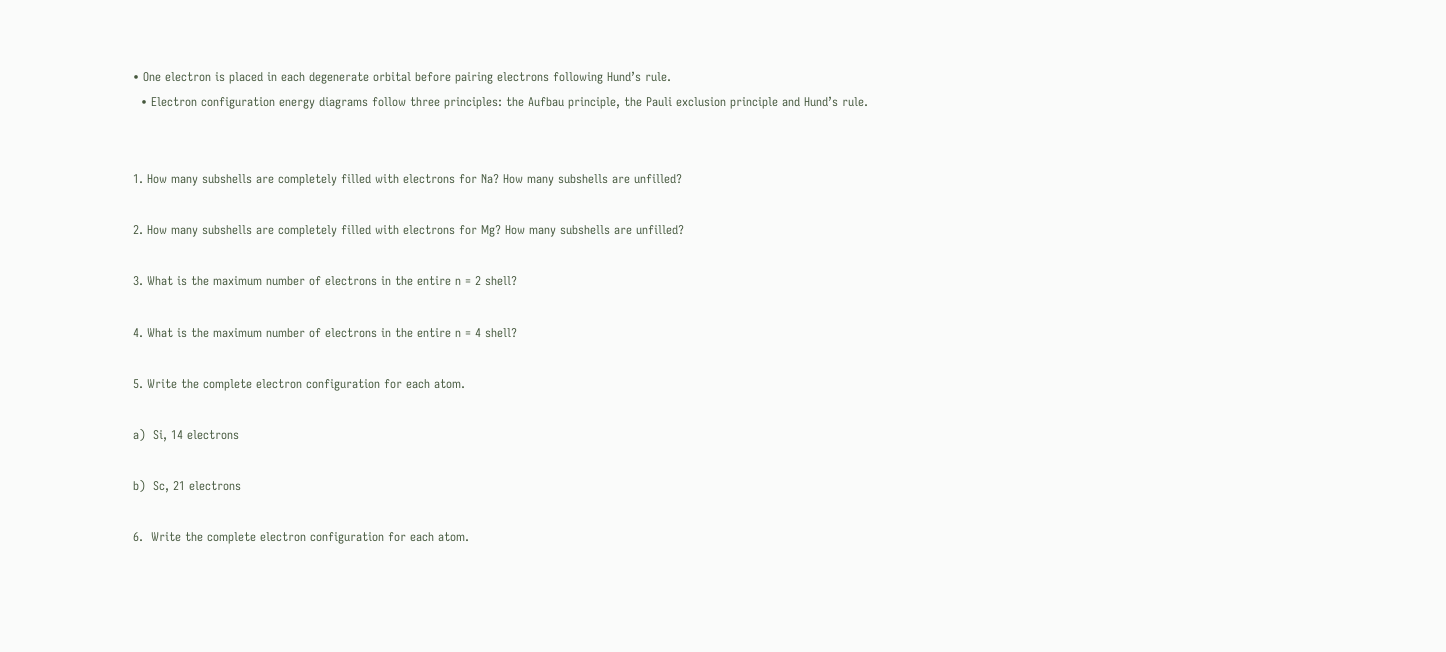• One electron is placed in each degenerate orbital before pairing electrons following Hund’s rule.
  • Electron configuration energy diagrams follow three principles: the Aufbau principle, the Pauli exclusion principle and Hund’s rule.


1. How many subshells are completely filled with electrons for Na? How many subshells are unfilled?

2. How many subshells are completely filled with electrons for Mg? How many subshells are unfilled?

3. What is the maximum number of electrons in the entire n = 2 shell?

4. What is the maximum number of electrons in the entire n = 4 shell?

5. Write the complete electron configuration for each atom.

a)  Si, 14 electrons

b)  Sc, 21 electrons

6.  Write the complete electron configuration for each atom.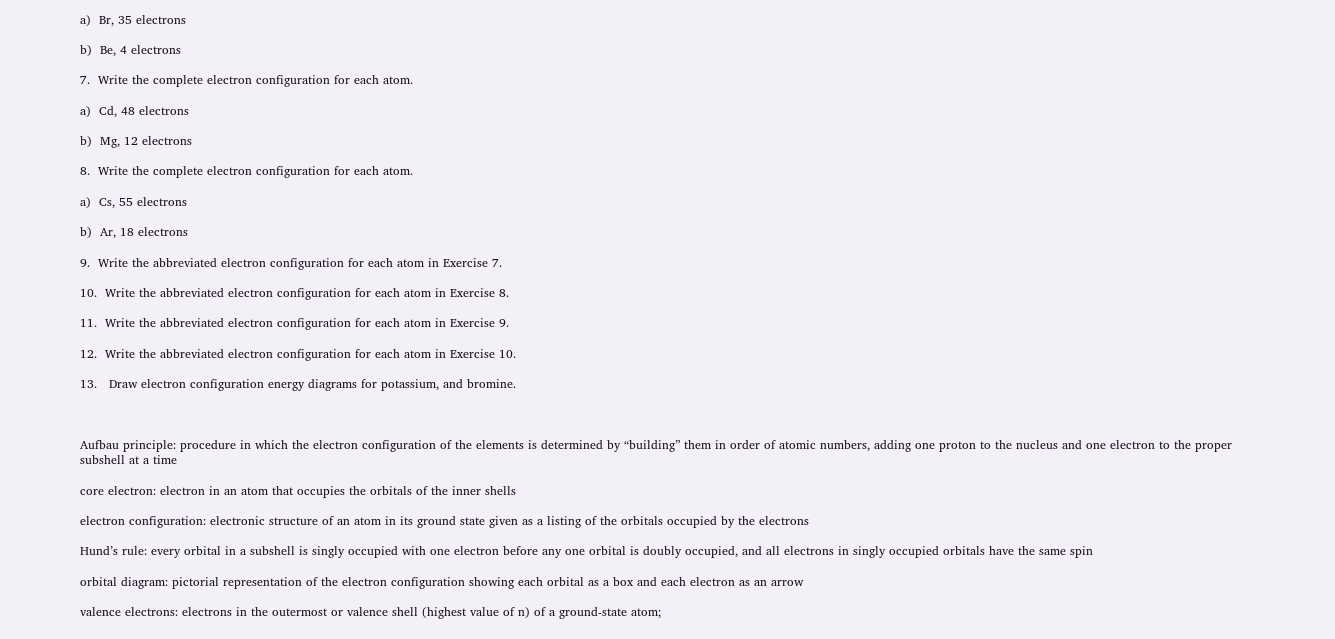a)  Br, 35 electrons

b)  Be, 4 electrons

7.  Write the complete electron configuration for each atom.

a)  Cd, 48 electrons

b)  Mg, 12 electrons

8.  Write the complete electron configuration for each atom.

a)  Cs, 55 electrons

b)  Ar, 18 electrons

9.  Write the abbreviated electron configuration for each atom in Exercise 7.

10.  Write the abbreviated electron configuration for each atom in Exercise 8.

11.  Write the abbreviated electron configuration for each atom in Exercise 9.

12.  Write the abbreviated electron configuration for each atom in Exercise 10.

13.   Draw electron configuration energy diagrams for potassium, and bromine.



Aufbau principle: procedure in which the electron configuration of the elements is determined by “building” them in order of atomic numbers, adding one proton to the nucleus and one electron to the proper subshell at a time

core electron: electron in an atom that occupies the orbitals of the inner shells

electron configuration: electronic structure of an atom in its ground state given as a listing of the orbitals occupied by the electrons

Hund’s rule: every orbital in a subshell is singly occupied with one electron before any one orbital is doubly occupied, and all electrons in singly occupied orbitals have the same spin

orbital diagram: pictorial representation of the electron configuration showing each orbital as a box and each electron as an arrow

valence electrons: electrons in the outermost or valence shell (highest value of n) of a ground-state atom;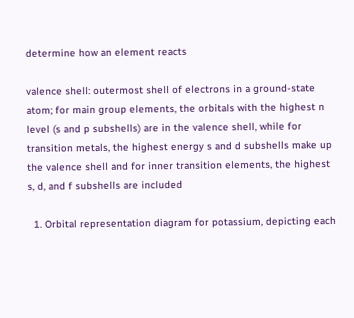determine how an element reacts

valence shell: outermost shell of electrons in a ground-state atom; for main group elements, the orbitals with the highest n level (s and p subshells) are in the valence shell, while for transition metals, the highest energy s and d subshells make up the valence shell and for inner transition elements, the highest s, d, and f subshells are included

  1. Orbital representation diagram for potassium, depicting each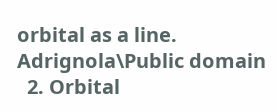orbital as a line. Adrignola\Public domain
  2. Orbital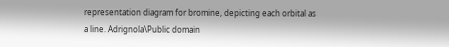representation diagram for bromine, depicting each orbital as a line. Adrignola\Public domain